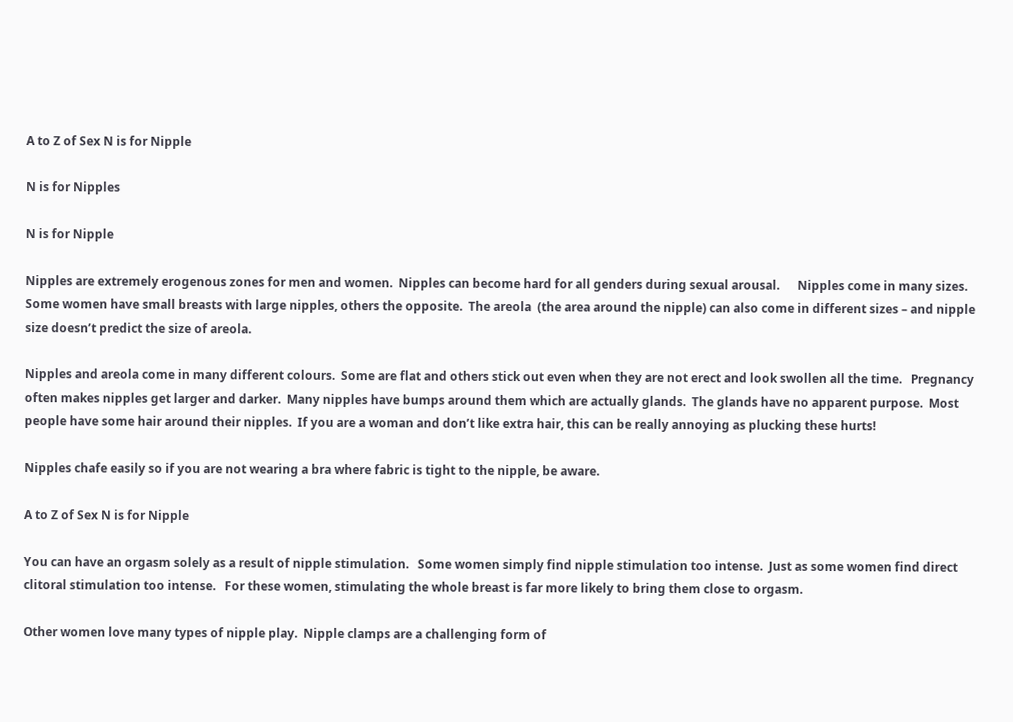A to Z of Sex N is for Nipple

N is for Nipples

N is for Nipple

Nipples are extremely erogenous zones for men and women.  Nipples can become hard for all genders during sexual arousal.      Nipples come in many sizes.  Some women have small breasts with large nipples, others the opposite.  The areola  (the area around the nipple) can also come in different sizes – and nipple size doesn’t predict the size of areola.

Nipples and areola come in many different colours.  Some are flat and others stick out even when they are not erect and look swollen all the time.   Pregnancy often makes nipples get larger and darker.  Many nipples have bumps around them which are actually glands.  The glands have no apparent purpose.  Most people have some hair around their nipples.  If you are a woman and don’t like extra hair, this can be really annoying as plucking these hurts!

Nipples chafe easily so if you are not wearing a bra where fabric is tight to the nipple, be aware.

A to Z of Sex N is for Nipple

You can have an orgasm solely as a result of nipple stimulation.   Some women simply find nipple stimulation too intense.  Just as some women find direct clitoral stimulation too intense.   For these women, stimulating the whole breast is far more likely to bring them close to orgasm.

Other women love many types of nipple play.  Nipple clamps are a challenging form of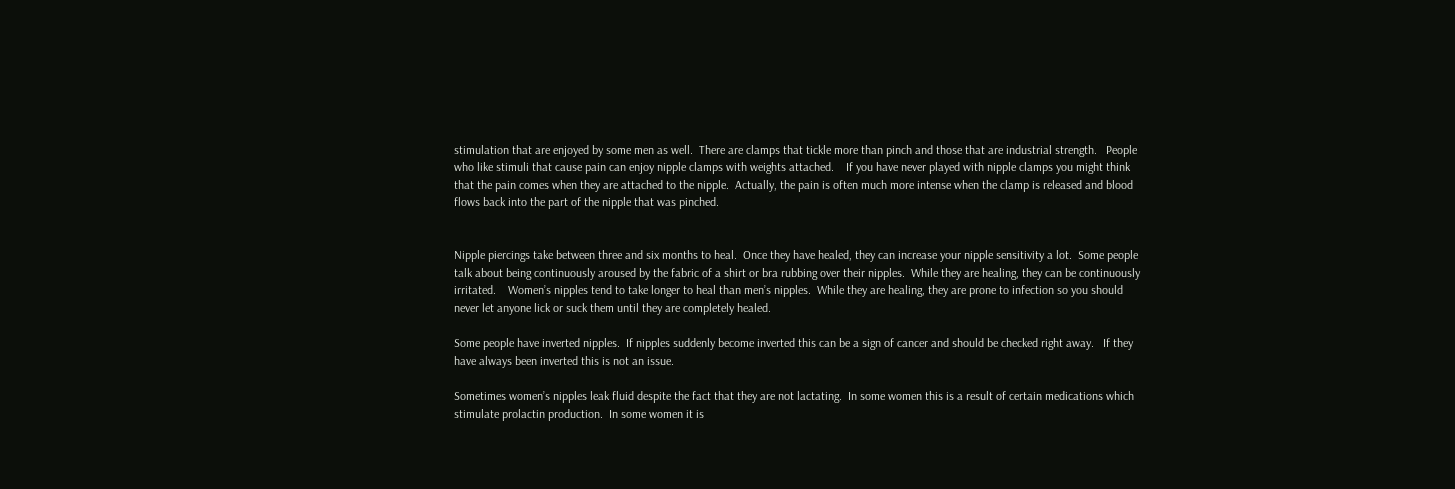stimulation that are enjoyed by some men as well.  There are clamps that tickle more than pinch and those that are industrial strength.   People who like stimuli that cause pain can enjoy nipple clamps with weights attached.    If you have never played with nipple clamps you might think that the pain comes when they are attached to the nipple.  Actually, the pain is often much more intense when the clamp is released and blood flows back into the part of the nipple that was pinched.


Nipple piercings take between three and six months to heal.  Once they have healed, they can increase your nipple sensitivity a lot.  Some people talk about being continuously aroused by the fabric of a shirt or bra rubbing over their nipples.  While they are healing, they can be continuously irritated.    Women’s nipples tend to take longer to heal than men’s nipples.  While they are healing, they are prone to infection so you should never let anyone lick or suck them until they are completely healed.

Some people have inverted nipples.  If nipples suddenly become inverted this can be a sign of cancer and should be checked right away.   If they have always been inverted this is not an issue.

Sometimes women’s nipples leak fluid despite the fact that they are not lactating.  In some women this is a result of certain medications which stimulate prolactin production.  In some women it is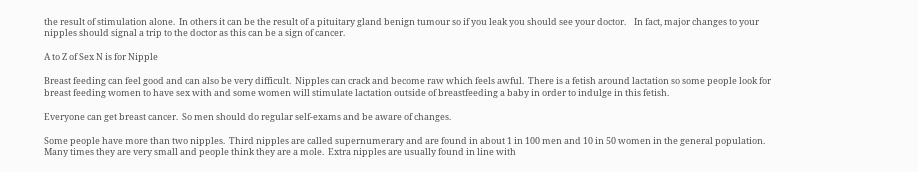the result of stimulation alone.  In others it can be the result of a pituitary gland benign tumour so if you leak you should see your doctor.    In fact, major changes to your nipples should signal a trip to the doctor as this can be a sign of cancer.

A to Z of Sex N is for Nipple

Breast feeding can feel good and can also be very difficult.  Nipples can crack and become raw which feels awful.  There is a fetish around lactation so some people look for breast feeding women to have sex with and some women will stimulate lactation outside of breastfeeding a baby in order to indulge in this fetish.

Everyone can get breast cancer.  So men should do regular self-exams and be aware of changes.

Some people have more than two nipples.  Third nipples are called supernumerary and are found in about 1 in 100 men and 10 in 50 women in the general population.  Many times they are very small and people think they are a mole.  Extra nipples are usually found in line with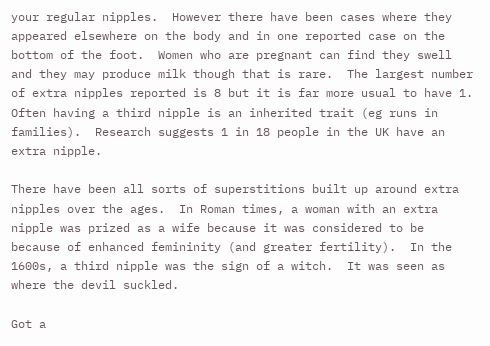your regular nipples.  However there have been cases where they appeared elsewhere on the body and in one reported case on the bottom of the foot.  Women who are pregnant can find they swell and they may produce milk though that is rare.  The largest number of extra nipples reported is 8 but it is far more usual to have 1.  Often having a third nipple is an inherited trait (eg runs in families).  Research suggests 1 in 18 people in the UK have an extra nipple.

There have been all sorts of superstitions built up around extra nipples over the ages.  In Roman times, a woman with an extra nipple was prized as a wife because it was considered to be because of enhanced femininity (and greater fertility).  In the 1600s, a third nipple was the sign of a witch.  It was seen as where the devil suckled.

Got a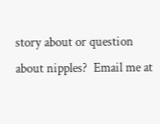story about or question about nipples?  Email me at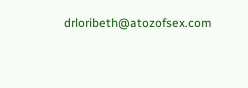drloribeth@atozofsex.com